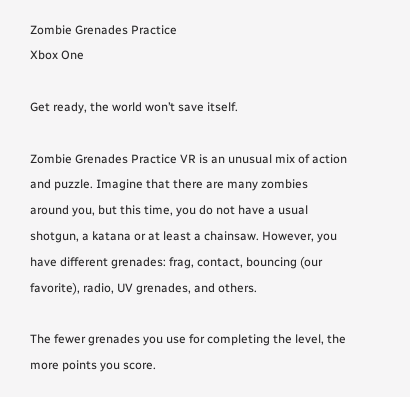Zombie Grenades Practice
Xbox One

Get ready, the world won’t save itself.

Zombie Grenades Practice VR is an unusual mix of action and puzzle. Imagine that there are many zombies around you, but this time, you do not have a usual shotgun, a katana or at least a chainsaw. However, you have different grenades: frag, contact, bouncing (our favorite), radio, UV grenades, and others.

The fewer grenades you use for completing the level, the more points you score.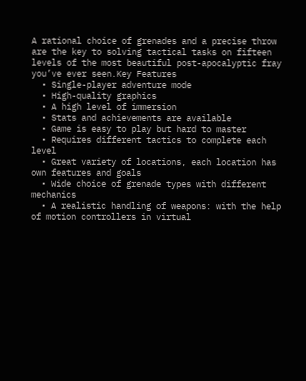A rational choice of grenades and a precise throw are the key to solving tactical tasks on fifteen levels of the most beautiful post-apocalyptic fray you’ve ever seen.Key Features
  • Single-player adventure mode
  • High-quality graphics
  • A high level of immersion
  • Stats and achievements are available
  • Game is easy to play but hard to master
  • Requires different tactics to complete each level
  • Great variety of locations, each location has own features and goals
  • Wide choice of grenade types with different mechanics
  • A realistic handling of weapons: with the help of motion controllers in virtual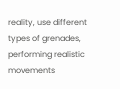reality, use different types of grenades, performing realistic movements